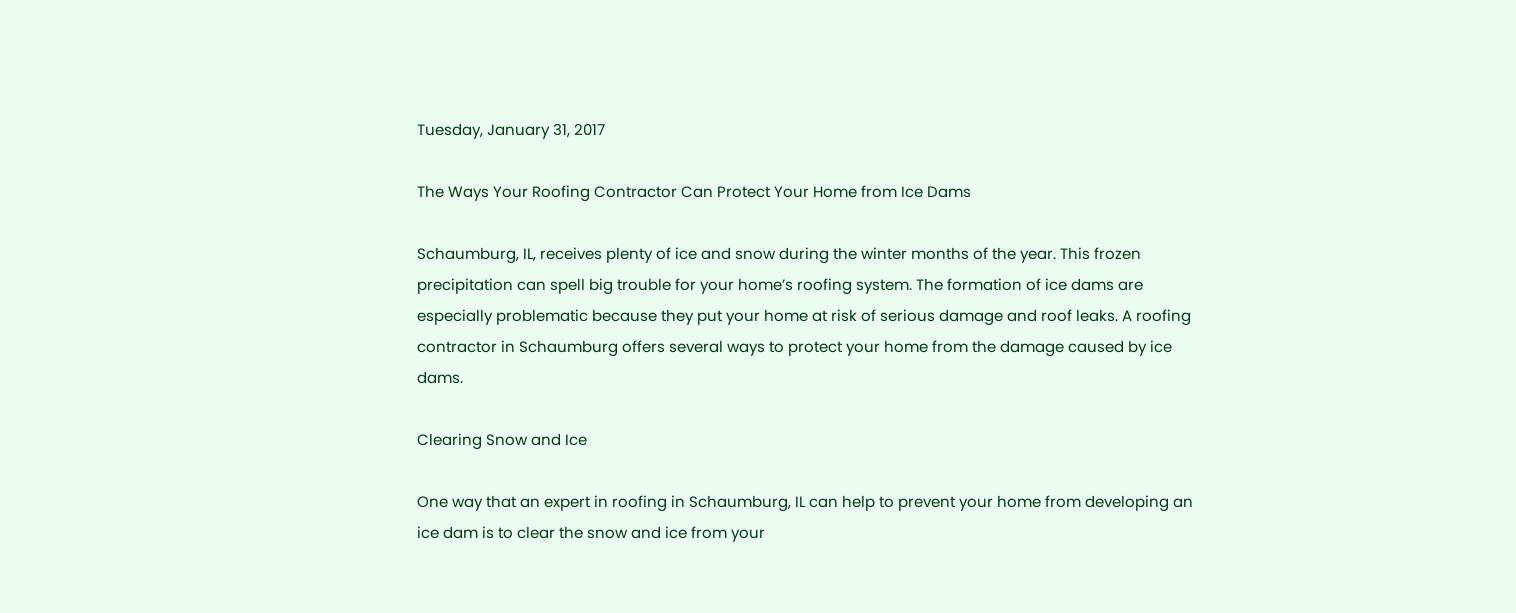Tuesday, January 31, 2017

The Ways Your Roofing Contractor Can Protect Your Home from Ice Dams

Schaumburg, IL, receives plenty of ice and snow during the winter months of the year. This frozen precipitation can spell big trouble for your home’s roofing system. The formation of ice dams are especially problematic because they put your home at risk of serious damage and roof leaks. A roofing contractor in Schaumburg offers several ways to protect your home from the damage caused by ice dams.

Clearing Snow and Ice

One way that an expert in roofing in Schaumburg, IL can help to prevent your home from developing an ice dam is to clear the snow and ice from your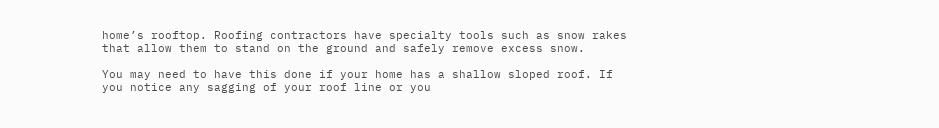home’s rooftop. Roofing contractors have specialty tools such as snow rakes that allow them to stand on the ground and safely remove excess snow.

You may need to have this done if your home has a shallow sloped roof. If you notice any sagging of your roof line or you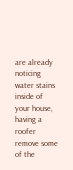are already noticing water stains inside of your house, having a roofer remove some of the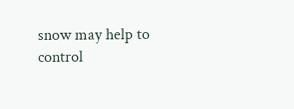snow may help to control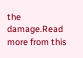the damage.Read more from this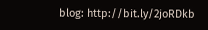blog: http://bit.ly/2joRDkb